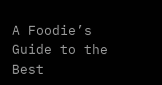A Foodie’s Guide to the Best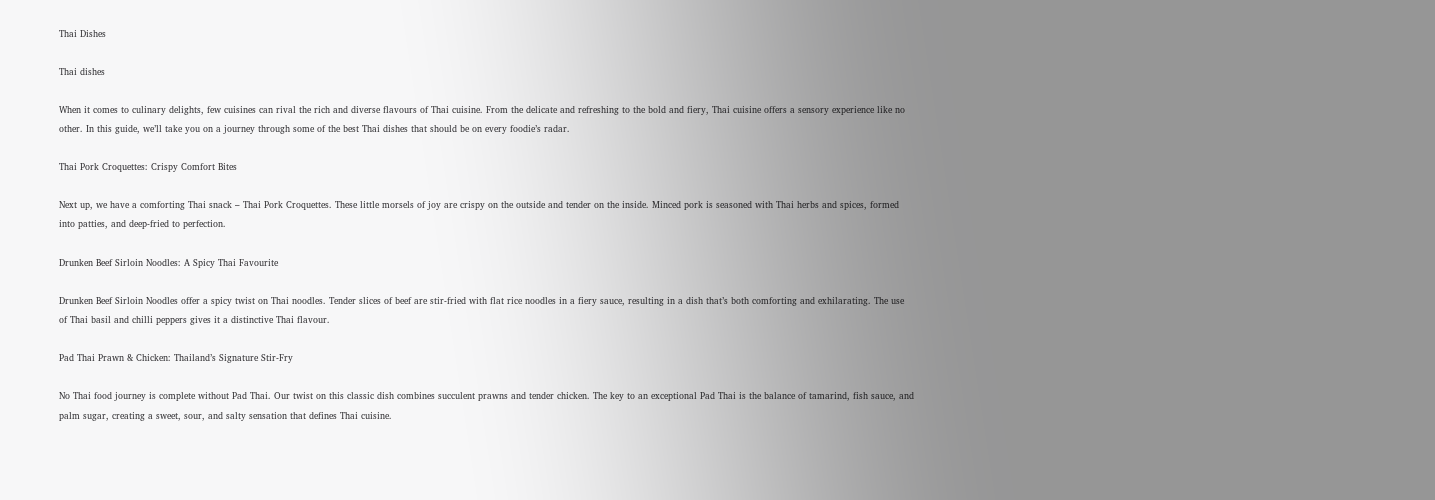Thai Dishes

Thai dishes

When it comes to culinary delights, few cuisines can rival the rich and diverse flavours of Thai cuisine. From the delicate and refreshing to the bold and fiery, Thai cuisine offers a sensory experience like no other. In this guide, we’ll take you on a journey through some of the best Thai dishes that should be on every foodie’s radar.

Thai Pork Croquettes: Crispy Comfort Bites

Next up, we have a comforting Thai snack – Thai Pork Croquettes. These little morsels of joy are crispy on the outside and tender on the inside. Minced pork is seasoned with Thai herbs and spices, formed into patties, and deep-fried to perfection.

Drunken Beef Sirloin Noodles: A Spicy Thai Favourite

Drunken Beef Sirloin Noodles offer a spicy twist on Thai noodles. Tender slices of beef are stir-fried with flat rice noodles in a fiery sauce, resulting in a dish that’s both comforting and exhilarating. The use of Thai basil and chilli peppers gives it a distinctive Thai flavour.

Pad Thai Prawn & Chicken: Thailand’s Signature Stir-Fry

No Thai food journey is complete without Pad Thai. Our twist on this classic dish combines succulent prawns and tender chicken. The key to an exceptional Pad Thai is the balance of tamarind, fish sauce, and palm sugar, creating a sweet, sour, and salty sensation that defines Thai cuisine.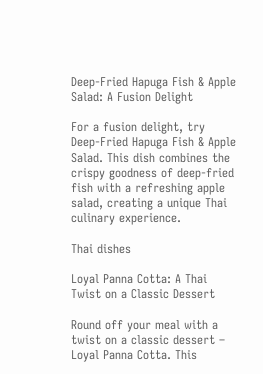Deep-Fried Hapuga Fish & Apple Salad: A Fusion Delight

For a fusion delight, try Deep-Fried Hapuga Fish & Apple Salad. This dish combines the crispy goodness of deep-fried fish with a refreshing apple salad, creating a unique Thai culinary experience.

Thai dishes

Loyal Panna Cotta: A Thai Twist on a Classic Dessert

Round off your meal with a twist on a classic dessert – Loyal Panna Cotta. This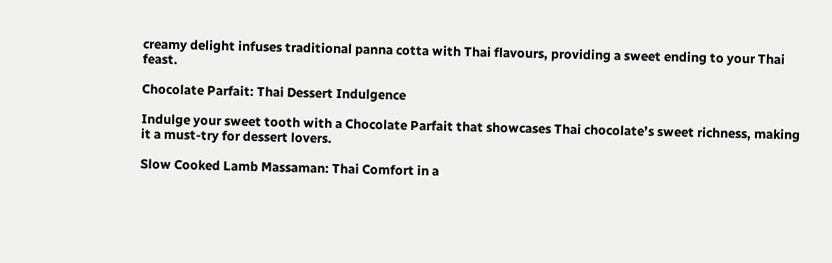creamy delight infuses traditional panna cotta with Thai flavours, providing a sweet ending to your Thai feast.

Chocolate Parfait: Thai Dessert Indulgence

Indulge your sweet tooth with a Chocolate Parfait that showcases Thai chocolate’s sweet richness, making it a must-try for dessert lovers.

Slow Cooked Lamb Massaman: Thai Comfort in a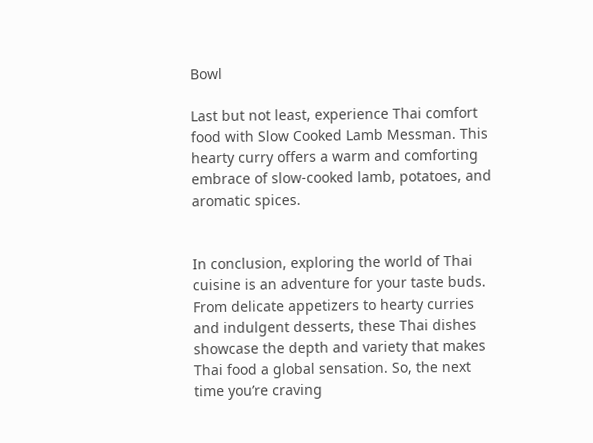Bowl

Last but not least, experience Thai comfort food with Slow Cooked Lamb Messman. This hearty curry offers a warm and comforting embrace of slow-cooked lamb, potatoes, and aromatic spices.


In conclusion, exploring the world of Thai cuisine is an adventure for your taste buds. From delicate appetizers to hearty curries and indulgent desserts, these Thai dishes showcase the depth and variety that makes Thai food a global sensation. So, the next time you’re craving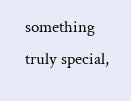something truly special,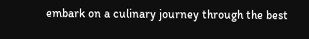embark on a culinary journey through the best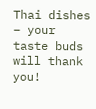Thai dishes – your taste buds will thank you!